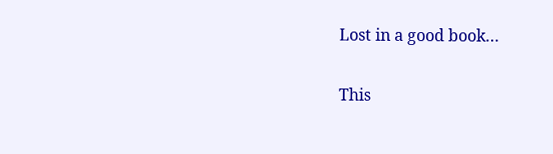Lost in a good book…

This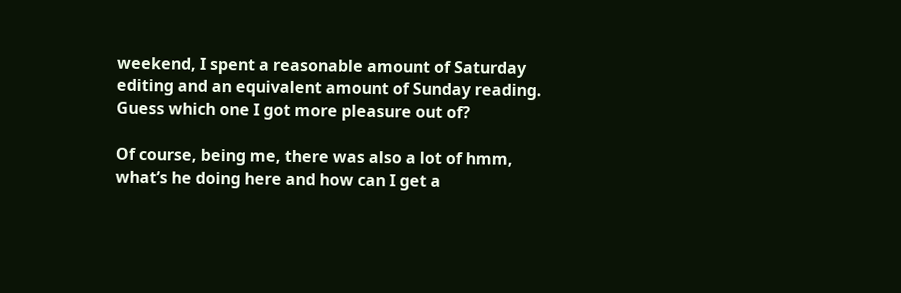weekend, I spent a reasonable amount of Saturday editing and an equivalent amount of Sunday reading. Guess which one I got more pleasure out of?

Of course, being me, there was also a lot of hmm, what’s he doing here and how can I get a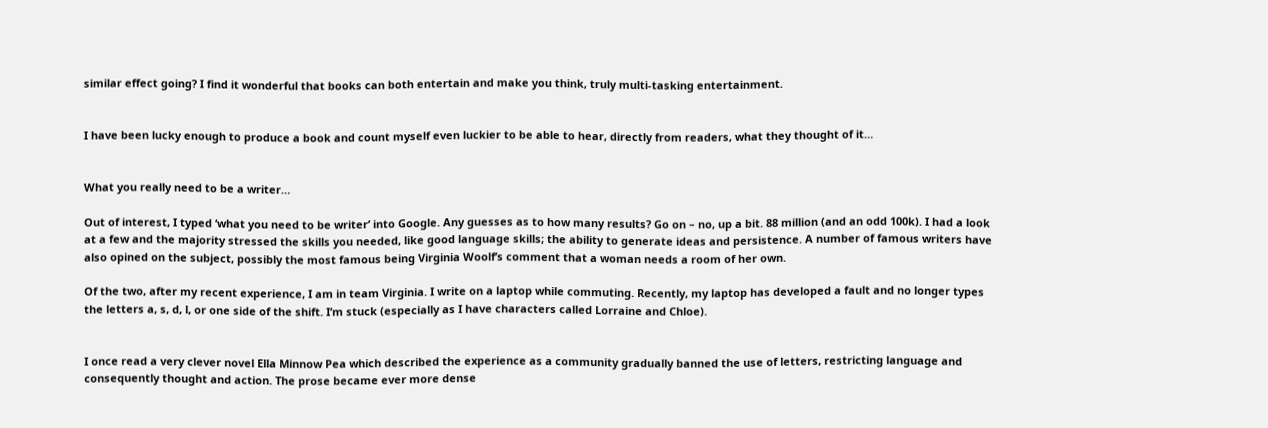similar effect going? I find it wonderful that books can both entertain and make you think, truly multi-tasking entertainment.


I have been lucky enough to produce a book and count myself even luckier to be able to hear, directly from readers, what they thought of it…


What you really need to be a writer…

Out of interest, I typed ‘what you need to be writer’ into Google. Any guesses as to how many results? Go on – no, up a bit. 88 million (and an odd 100k). I had a look at a few and the majority stressed the skills you needed, like good language skills; the ability to generate ideas and persistence. A number of famous writers have also opined on the subject, possibly the most famous being Virginia Woolf’s comment that a woman needs a room of her own.

Of the two, after my recent experience, I am in team Virginia. I write on a laptop while commuting. Recently, my laptop has developed a fault and no longer types the letters a, s, d, l, or one side of the shift. I’m stuck (especially as I have characters called Lorraine and Chloe).


I once read a very clever novel Ella Minnow Pea which described the experience as a community gradually banned the use of letters, restricting language and consequently thought and action. The prose became ever more dense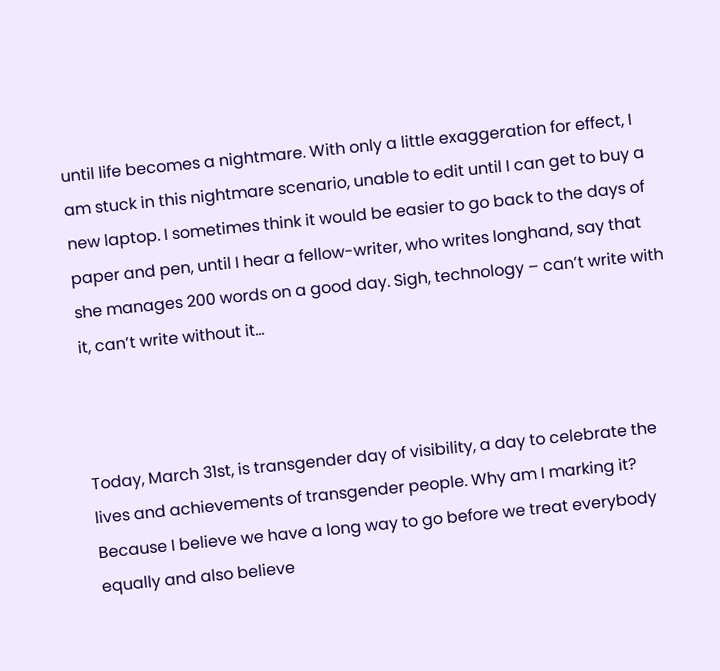until life becomes a nightmare. With only a little exaggeration for effect, I am stuck in this nightmare scenario, unable to edit until I can get to buy a new laptop. I sometimes think it would be easier to go back to the days of paper and pen, until I hear a fellow-writer, who writes longhand, say that she manages 200 words on a good day. Sigh, technology – can’t write with it, can’t write without it…



Today, March 31st, is transgender day of visibility, a day to celebrate the lives and achievements of transgender people. Why am I marking it? Because I believe we have a long way to go before we treat everybody equally and also believe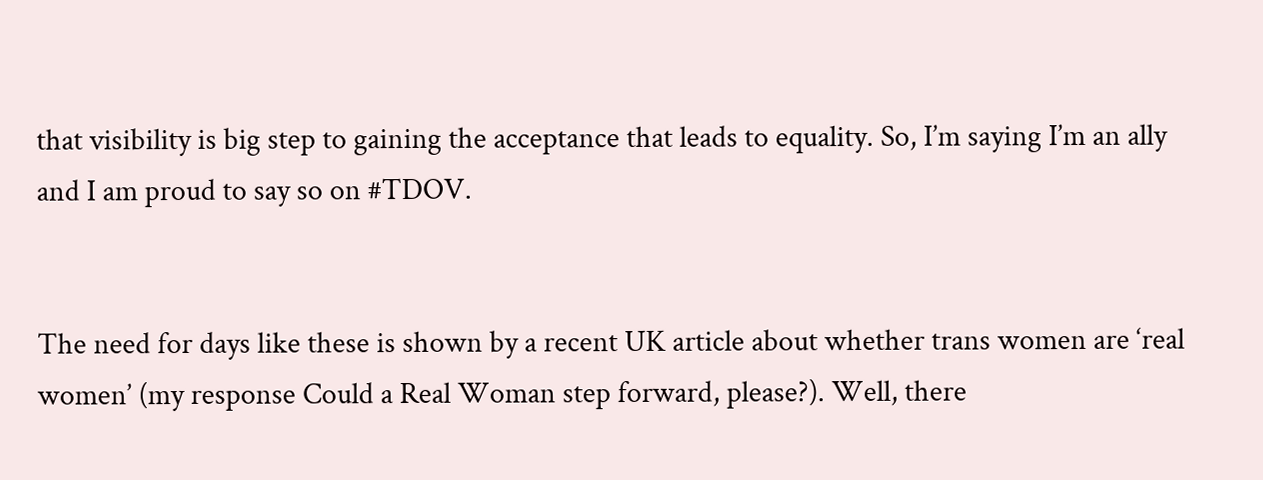that visibility is big step to gaining the acceptance that leads to equality. So, I’m saying I’m an ally and I am proud to say so on #TDOV.


The need for days like these is shown by a recent UK article about whether trans women are ‘real women’ (my response Could a Real Woman step forward, please?). Well, there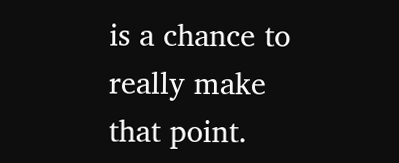is a chance to really make that point.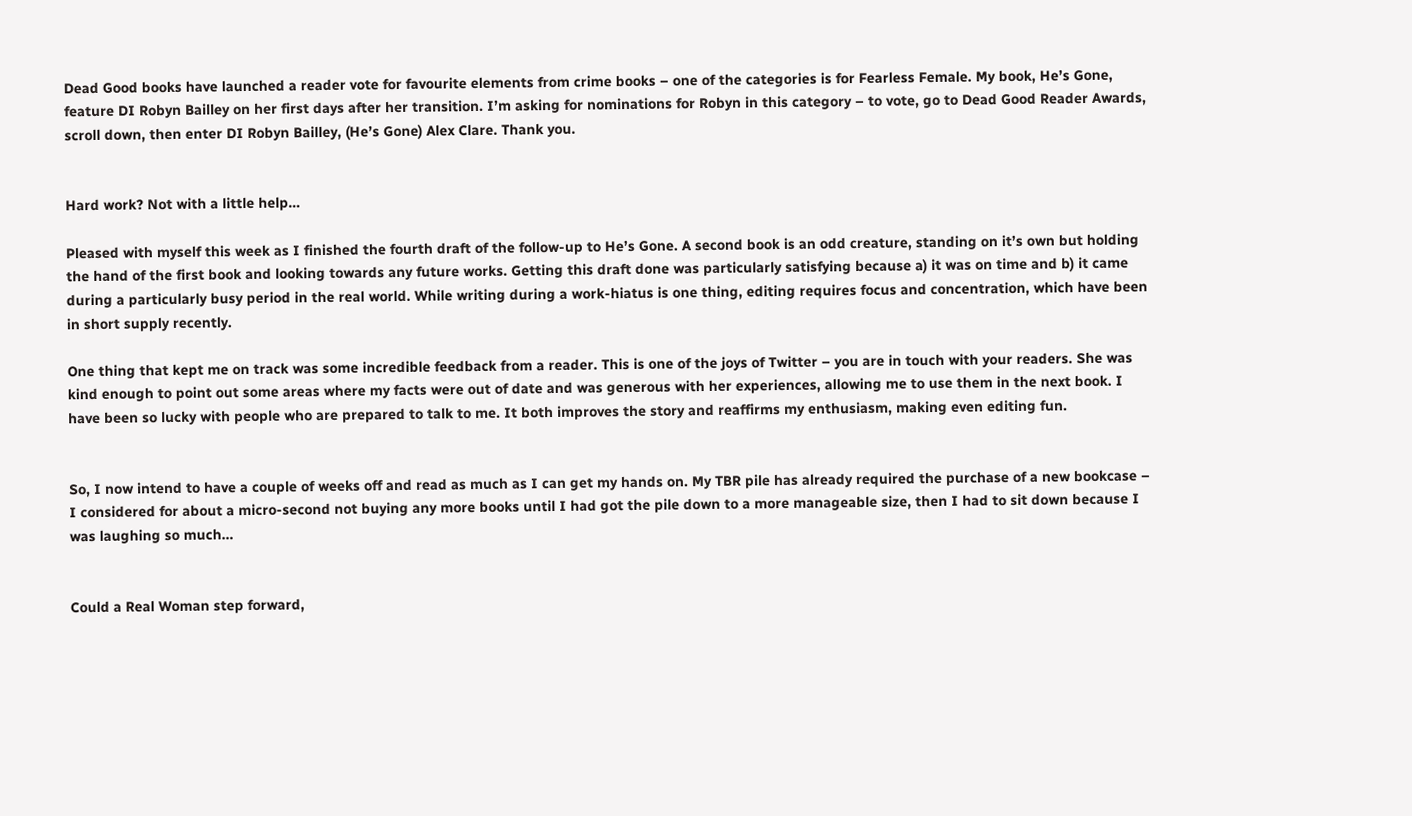Dead Good books have launched a reader vote for favourite elements from crime books – one of the categories is for Fearless Female. My book, He’s Gone, feature DI Robyn Bailley on her first days after her transition. I’m asking for nominations for Robyn in this category – to vote, go to Dead Good Reader Awards, scroll down, then enter DI Robyn Bailley, (He’s Gone) Alex Clare. Thank you.


Hard work? Not with a little help…

Pleased with myself this week as I finished the fourth draft of the follow-up to He’s Gone. A second book is an odd creature, standing on it’s own but holding the hand of the first book and looking towards any future works. Getting this draft done was particularly satisfying because a) it was on time and b) it came during a particularly busy period in the real world. While writing during a work-hiatus is one thing, editing requires focus and concentration, which have been in short supply recently.

One thing that kept me on track was some incredible feedback from a reader. This is one of the joys of Twitter – you are in touch with your readers. She was kind enough to point out some areas where my facts were out of date and was generous with her experiences, allowing me to use them in the next book. I have been so lucky with people who are prepared to talk to me. It both improves the story and reaffirms my enthusiasm, making even editing fun.


So, I now intend to have a couple of weeks off and read as much as I can get my hands on. My TBR pile has already required the purchase of a new bookcase – I considered for about a micro-second not buying any more books until I had got the pile down to a more manageable size, then I had to sit down because I was laughing so much…


Could a Real Woman step forward,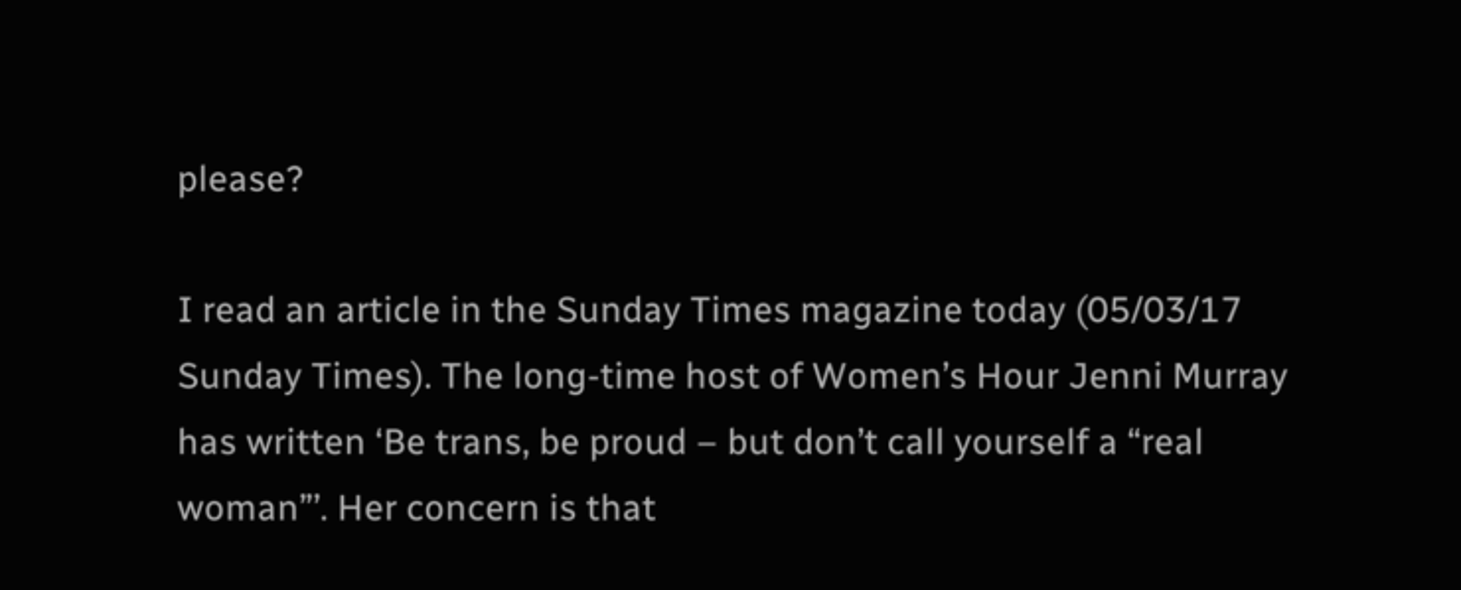please?

I read an article in the Sunday Times magazine today (05/03/17 Sunday Times). The long-time host of Women’s Hour Jenni Murray has written ‘Be trans, be proud – but don’t call yourself a “real woman”’. Her concern is that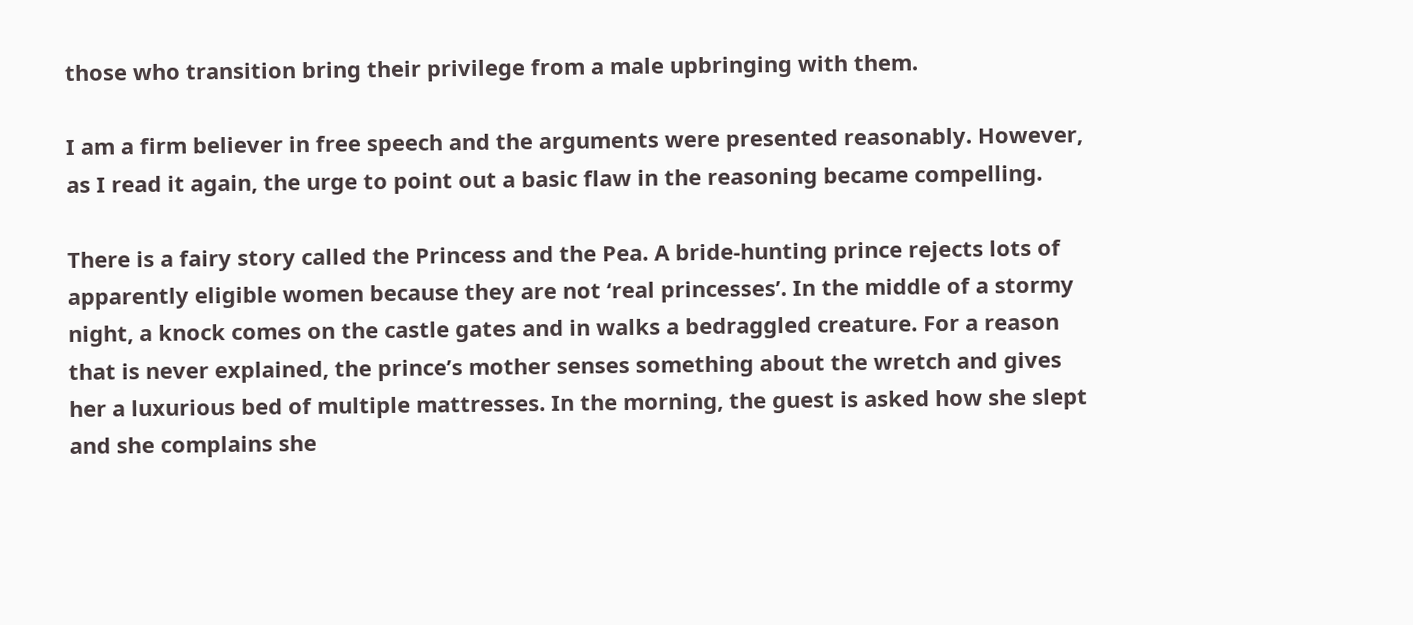those who transition bring their privilege from a male upbringing with them.

I am a firm believer in free speech and the arguments were presented reasonably. However, as I read it again, the urge to point out a basic flaw in the reasoning became compelling.

There is a fairy story called the Princess and the Pea. A bride-hunting prince rejects lots of apparently eligible women because they are not ‘real princesses’. In the middle of a stormy night, a knock comes on the castle gates and in walks a bedraggled creature. For a reason that is never explained, the prince’s mother senses something about the wretch and gives her a luxurious bed of multiple mattresses. In the morning, the guest is asked how she slept and she complains she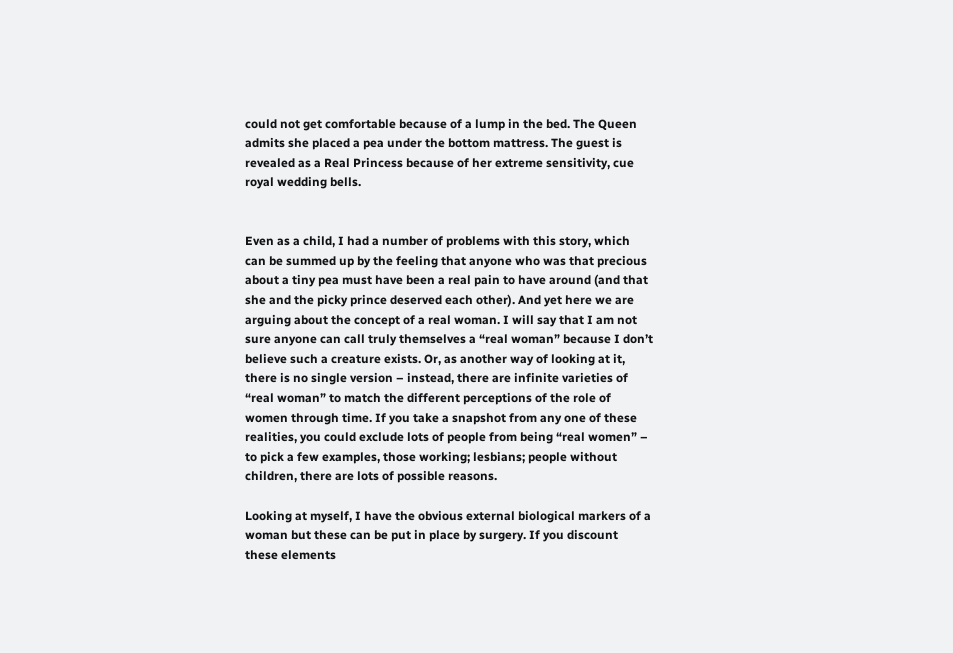could not get comfortable because of a lump in the bed. The Queen admits she placed a pea under the bottom mattress. The guest is revealed as a Real Princess because of her extreme sensitivity, cue royal wedding bells.


Even as a child, I had a number of problems with this story, which can be summed up by the feeling that anyone who was that precious about a tiny pea must have been a real pain to have around (and that she and the picky prince deserved each other). And yet here we are arguing about the concept of a real woman. I will say that I am not sure anyone can call truly themselves a “real woman” because I don’t believe such a creature exists. Or, as another way of looking at it, there is no single version – instead, there are infinite varieties of “real woman” to match the different perceptions of the role of women through time. If you take a snapshot from any one of these realities, you could exclude lots of people from being “real women” – to pick a few examples, those working; lesbians; people without children, there are lots of possible reasons.

Looking at myself, I have the obvious external biological markers of a woman but these can be put in place by surgery. If you discount these elements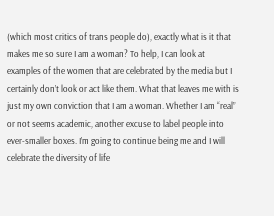(which most critics of trans people do), exactly what is it that makes me so sure I am a woman? To help, I can look at examples of the women that are celebrated by the media but I certainly don’t look or act like them. What that leaves me with is just my own conviction that I am a woman. Whether I am “real” or not seems academic, another excuse to label people into ever-smaller boxes. I’m going to continue being me and I will celebrate the diversity of life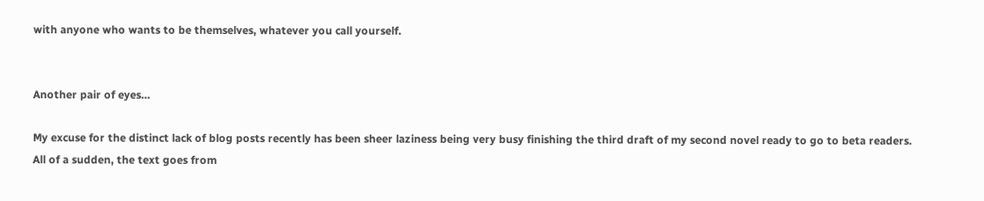with anyone who wants to be themselves, whatever you call yourself.


Another pair of eyes…

My excuse for the distinct lack of blog posts recently has been sheer laziness being very busy finishing the third draft of my second novel ready to go to beta readers. All of a sudden, the text goes from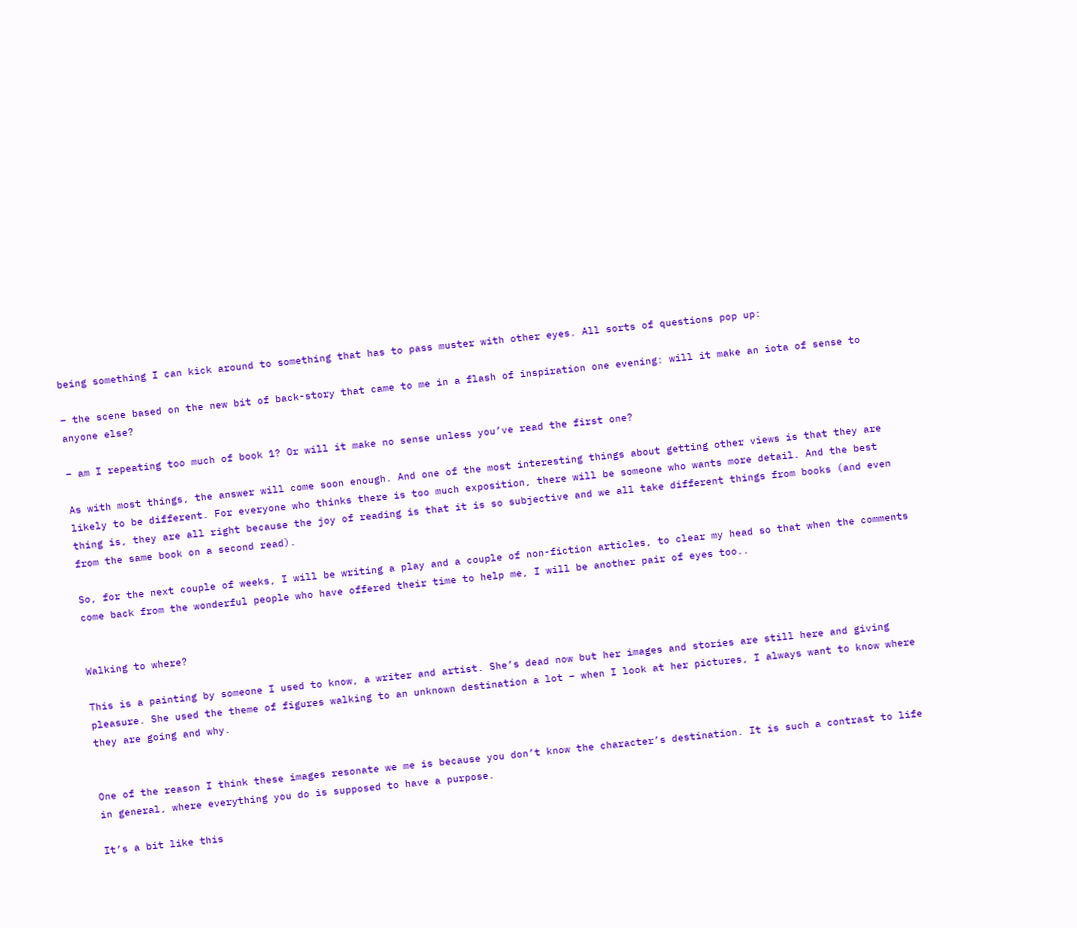being something I can kick around to something that has to pass muster with other eyes. All sorts of questions pop up:

– the scene based on the new bit of back-story that came to me in a flash of inspiration one evening: will it make an iota of sense to anyone else?

– am I repeating too much of book 1? Or will it make no sense unless you’ve read the first one?

As with most things, the answer will come soon enough. And one of the most interesting things about getting other views is that they are likely to be different. For everyone who thinks there is too much exposition, there will be someone who wants more detail. And the best thing is, they are all right because the joy of reading is that it is so subjective and we all take different things from books (and even from the same book on a second read).

So, for the next couple of weeks, I will be writing a play and a couple of non-fiction articles, to clear my head so that when the comments come back from the wonderful people who have offered their time to help me, I will be another pair of eyes too..


Walking to where?

This is a painting by someone I used to know, a writer and artist. She’s dead now but her images and stories are still here and giving pleasure. She used the theme of figures walking to an unknown destination a lot – when I look at her pictures, I always want to know where they are going and why.


One of the reason I think these images resonate we me is because you don’t know the character’s destination. It is such a contrast to life in general, where everything you do is supposed to have a purpose.

It’s a bit like this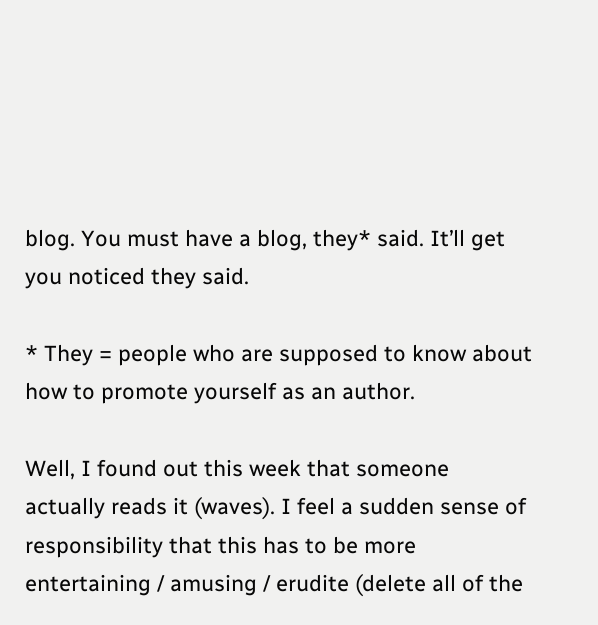blog. You must have a blog, they* said. It’ll get you noticed they said.

* They = people who are supposed to know about how to promote yourself as an author.

Well, I found out this week that someone actually reads it (waves). I feel a sudden sense of responsibility that this has to be more entertaining / amusing / erudite (delete all of the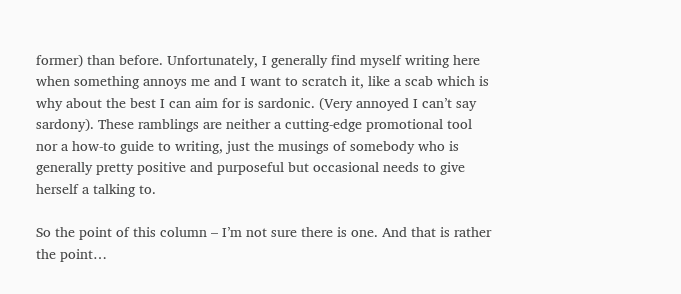former) than before. Unfortunately, I generally find myself writing here when something annoys me and I want to scratch it, like a scab which is why about the best I can aim for is sardonic. (Very annoyed I can’t say sardony). These ramblings are neither a cutting-edge promotional tool nor a how-to guide to writing, just the musings of somebody who is generally pretty positive and purposeful but occasional needs to give herself a talking to.

So the point of this column – I’m not sure there is one. And that is rather the point…